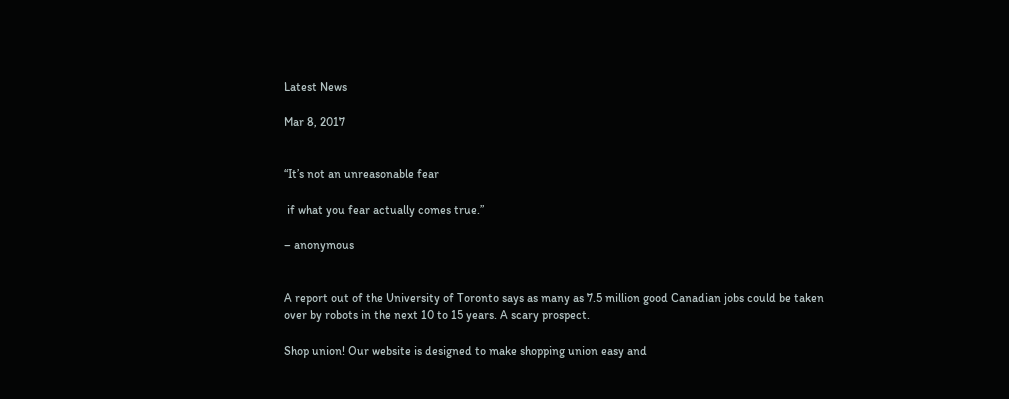Latest News

Mar 8, 2017


“It’s not an unreasonable fear

 if what you fear actually comes true.”

– anonymous


A report out of the University of Toronto says as many as 7.5 million good Canadian jobs could be taken over by robots in the next 10 to 15 years. A scary prospect.

Shop union! Our website is designed to make shopping union easy and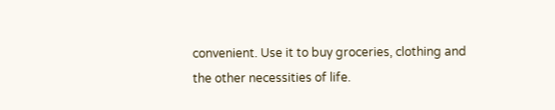convenient. Use it to buy groceries, clothing and the other necessities of life.